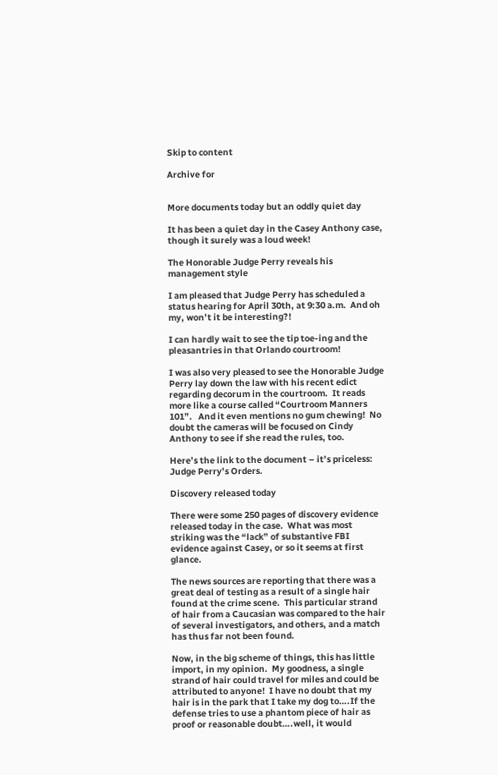Skip to content

Archive for


More documents today but an oddly quiet day

It has been a quiet day in the Casey Anthony case, though it surely was a loud week!

The Honorable Judge Perry reveals his management style

I am pleased that Judge Perry has scheduled a status hearing for April 30th, at 9:30 a.m.  And oh my, won’t it be interesting?!

I can hardly wait to see the tip toe-ing and the pleasantries in that Orlando courtroom!

I was also very pleased to see the Honorable Judge Perry lay down the law with his recent edict regarding decorum in the courtroom.  It reads more like a course called “Courtroom Manners 101”.   And it even mentions no gum chewing!  No doubt the cameras will be focused on Cindy Anthony to see if she read the rules, too.

Here’s the link to the document – it’s priceless:  Judge Perry’s Orders.

Discovery released today

There were some 250 pages of discovery evidence released today in the case.  What was most striking was the “lack” of substantive FBI evidence against Casey, or so it seems at first glance.

The news sources are reporting that there was a great deal of testing as a result of a single hair found at the crime scene.  This particular strand of hair from a Caucasian was compared to the hair of several investigators, and others, and a match has thus far not been found.

Now, in the big scheme of things, this has little import, in my opinion.  My goodness, a single strand of hair could travel for miles and could be attributed to anyone!  I have no doubt that my hair is in the park that I take my dog to….If the defense tries to use a phantom piece of hair as proof or reasonable doubt….well, it would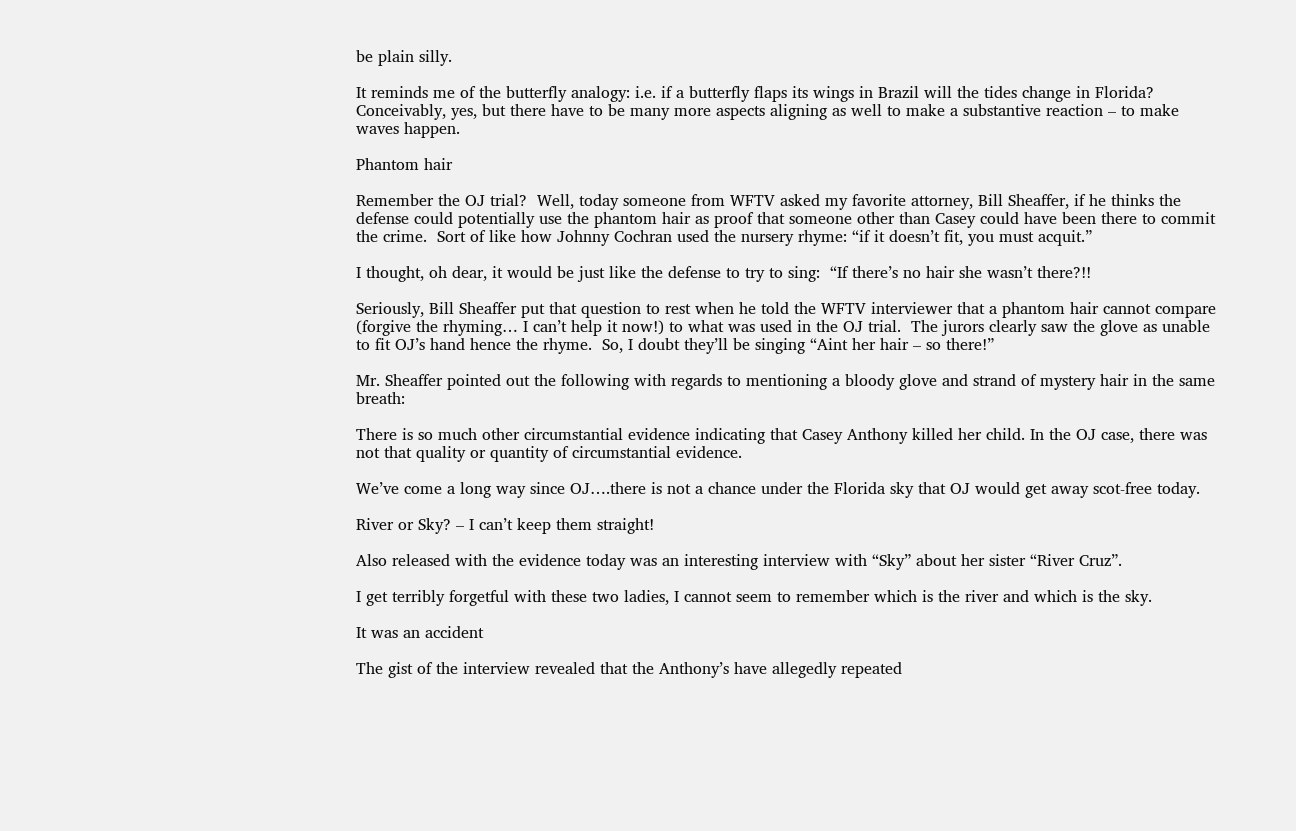be plain silly.

It reminds me of the butterfly analogy: i.e. if a butterfly flaps its wings in Brazil will the tides change in Florida?  Conceivably, yes, but there have to be many more aspects aligning as well to make a substantive reaction – to make waves happen.

Phantom hair

Remember the OJ trial?  Well, today someone from WFTV asked my favorite attorney, Bill Sheaffer, if he thinks the defense could potentially use the phantom hair as proof that someone other than Casey could have been there to commit the crime.  Sort of like how Johnny Cochran used the nursery rhyme: “if it doesn’t fit, you must acquit.”

I thought, oh dear, it would be just like the defense to try to sing:  “If there’s no hair she wasn’t there?!!

Seriously, Bill Sheaffer put that question to rest when he told the WFTV interviewer that a phantom hair cannot compare (forgive the rhyming… I can’t help it now!) to what was used in the OJ trial.  The jurors clearly saw the glove as unable to fit OJ’s hand hence the rhyme.  So, I doubt they’ll be singing “Aint her hair – so there!”

Mr. Sheaffer pointed out the following with regards to mentioning a bloody glove and strand of mystery hair in the same breath:

There is so much other circumstantial evidence indicating that Casey Anthony killed her child. In the OJ case, there was not that quality or quantity of circumstantial evidence.

We’ve come a long way since OJ….there is not a chance under the Florida sky that OJ would get away scot-free today.

River or Sky? – I can’t keep them straight!

Also released with the evidence today was an interesting interview with “Sky” about her sister “River Cruz”.

I get terribly forgetful with these two ladies, I cannot seem to remember which is the river and which is the sky.

It was an accident

The gist of the interview revealed that the Anthony’s have allegedly repeated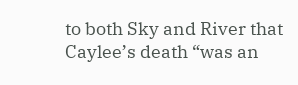to both Sky and River that Caylee’s death “was an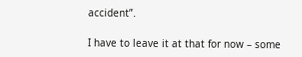accident”.

I have to leave it at that for now – some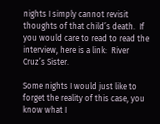nights I simply cannot revisit thoughts of that child’s death.  If you would care to read to read the interview, here is a link:  River Cruz’s Sister.

Some nights I would just like to forget the reality of this case, you know what I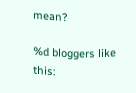mean?

%d bloggers like this: